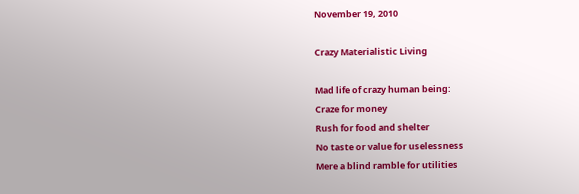November 19, 2010

Crazy Materialistic Living

Mad life of crazy human being:
Craze for money
Rush for food and shelter
No taste or value for uselessness
Mere a blind ramble for utilities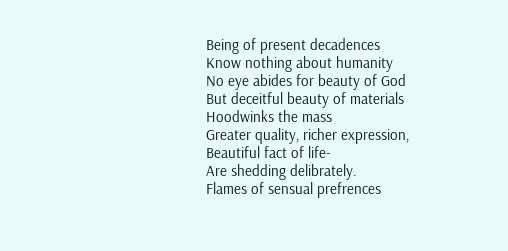Being of present decadences
Know nothing about humanity
No eye abides for beauty of God
But deceitful beauty of materials
Hoodwinks the mass
Greater quality, richer expression,
Beautiful fact of life-
Are shedding delibrately.
Flames of sensual prefrences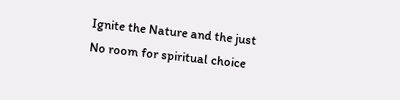Ignite the Nature and the just
No room for spiritual choice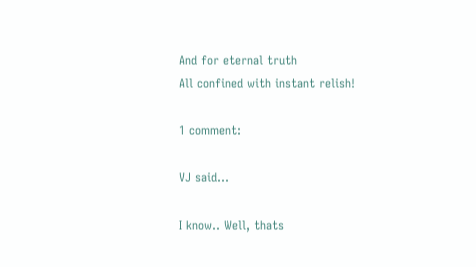And for eternal truth
All confined with instant relish!

1 comment:

VJ said...

I know.. Well, thats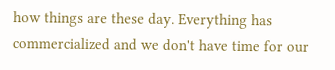how things are these day. Everything has commercialized and we don't have time for our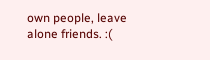own people, leave alone friends. :(